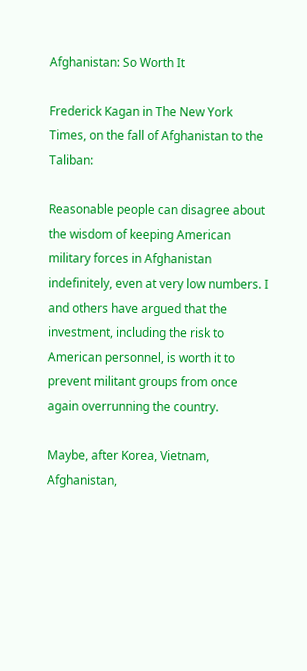Afghanistan: So Worth It

Frederick Kagan in The New York Times, on the fall of Afghanistan to the Taliban:

Reasonable people can disagree about the wisdom of keeping American military forces in Afghanistan indefinitely, even at very low numbers. I and others have argued that the investment, including the risk to American personnel, is worth it to prevent militant groups from once again overrunning the country.

Maybe, after Korea, Vietnam, Afghanistan,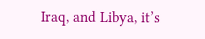Iraq, and Libya, it’s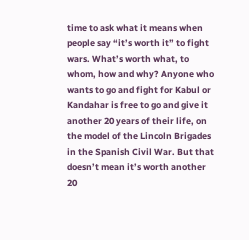time to ask what it means when people say “it’s worth it” to fight wars. What’s worth what, to whom, how and why? Anyone who wants to go and fight for Kabul or Kandahar is free to go and give it another 20 years of their life, on the model of the Lincoln Brigades in the Spanish Civil War. But that doesn’t mean it’s worth another 20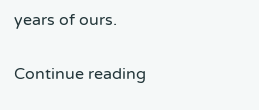years of ours.

Continue reading